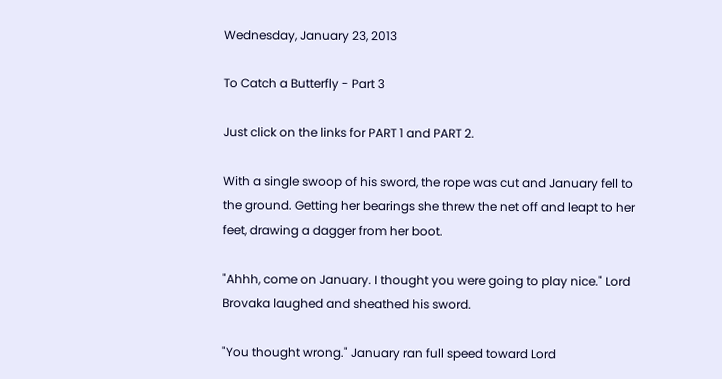Wednesday, January 23, 2013

To Catch a Butterfly - Part 3

Just click on the links for PART 1 and PART 2.

With a single swoop of his sword, the rope was cut and January fell to the ground. Getting her bearings she threw the net off and leapt to her feet, drawing a dagger from her boot.

"Ahhh, come on January. I thought you were going to play nice." Lord Brovaka laughed and sheathed his sword.

"You thought wrong." January ran full speed toward Lord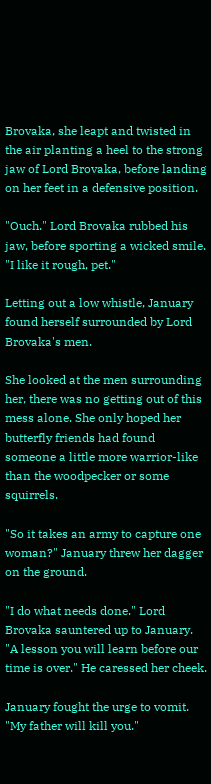Brovaka, she leapt and twisted in the air planting a heel to the strong jaw of Lord Brovaka, before landing on her feet in a defensive position.

"Ouch." Lord Brovaka rubbed his jaw, before sporting a wicked smile. "I like it rough, pet."

Letting out a low whistle, January found herself surrounded by Lord Brovaka's men.

She looked at the men surrounding her, there was no getting out of this mess alone. She only hoped her butterfly friends had found someone a little more warrior-like than the woodpecker or some squirrels.

"So it takes an army to capture one woman?" January threw her dagger on the ground.

"I do what needs done." Lord Brovaka sauntered up to January. "A lesson you will learn before our time is over." He caressed her cheek.

January fought the urge to vomit. "My father will kill you."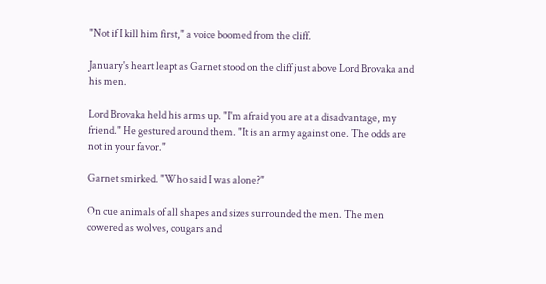"Not if I kill him first," a voice boomed from the cliff.

January's heart leapt as Garnet stood on the cliff just above Lord Brovaka and his men.

Lord Brovaka held his arms up. "I'm afraid you are at a disadvantage, my friend." He gestured around them. "It is an army against one. The odds are not in your favor."

Garnet smirked. "Who said I was alone?"

On cue animals of all shapes and sizes surrounded the men. The men cowered as wolves, cougars and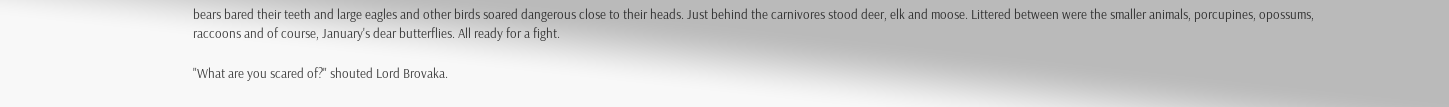bears bared their teeth and large eagles and other birds soared dangerous close to their heads. Just behind the carnivores stood deer, elk and moose. Littered between were the smaller animals, porcupines, opossums, raccoons and of course, January's dear butterflies. All ready for a fight.

"What are you scared of?" shouted Lord Brovaka.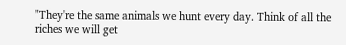"They're the same animals we hunt every day. Think of all the riches we will get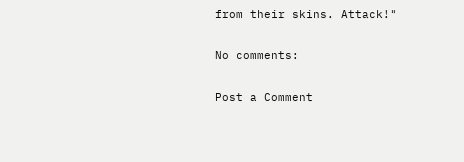from their skins. Attack!"

No comments:

Post a Comment